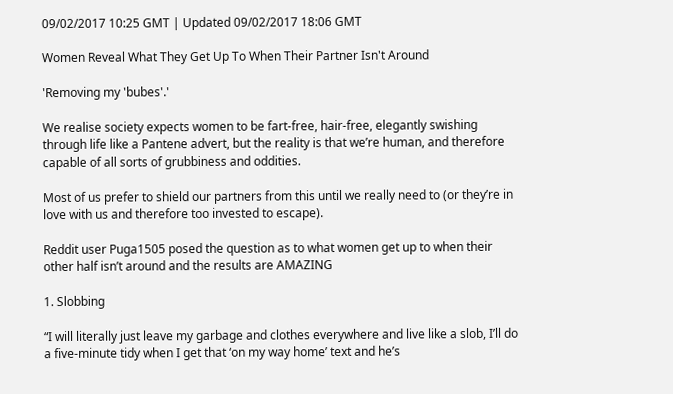09/02/2017 10:25 GMT | Updated 09/02/2017 18:06 GMT

Women Reveal What They Get Up To When Their Partner Isn't Around

'Removing my 'bubes'.'

We realise society expects women to be fart-free, hair-free, elegantly swishing through life like a Pantene advert, but the reality is that we’re human, and therefore capable of all sorts of grubbiness and oddities.

Most of us prefer to shield our partners from this until we really need to (or they’re in love with us and therefore too invested to escape).

Reddit user Puga1505 posed the question as to what women get up to when their other half isn’t around and the results are AMAZING

1. Slobbing

“I will literally just leave my garbage and clothes everywhere and live like a slob, I’ll do a five-minute tidy when I get that ‘on my way home’ text and he’s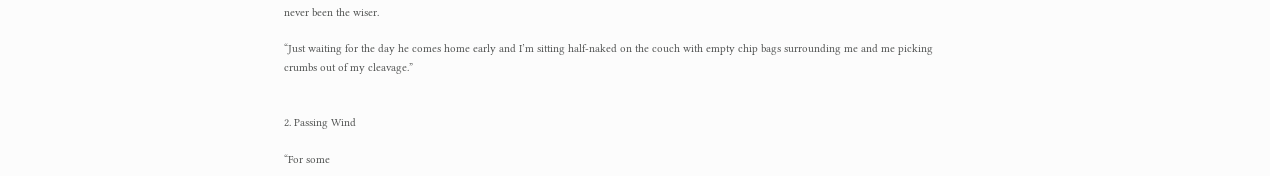never been the wiser.

“Just waiting for the day he comes home early and I’m sitting half-naked on the couch with empty chip bags surrounding me and me picking crumbs out of my cleavage.”


2. Passing Wind

“For some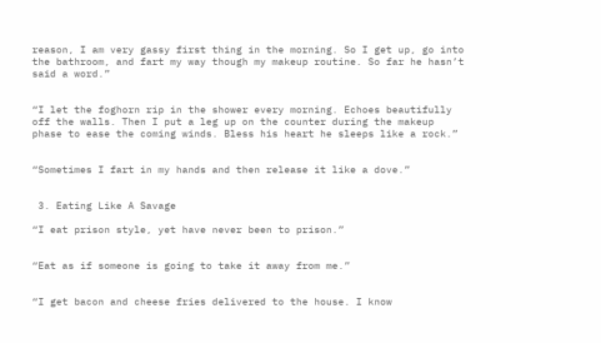reason, I am very gassy first thing in the morning. So I get up, go into the bathroom, and fart my way though my makeup routine. So far he hasn’t said a word.”


“I let the foghorn rip in the shower every morning. Echoes beautifully off the walls. Then I put a leg up on the counter during the makeup phase to ease the coming winds. Bless his heart he sleeps like a rock.”


“Sometimes I fart in my hands and then release it like a dove.”


 3. Eating Like A Savage

“I eat prison style, yet have never been to prison.”


“Eat as if someone is going to take it away from me.”


“I get bacon and cheese fries delivered to the house. I know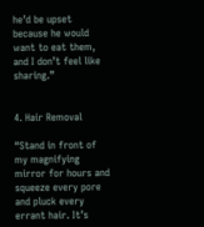he’d be upset because he would want to eat them, and I don’t feel like sharing.”


4. Hair Removal

“Stand in front of my magnifying mirror for hours and squeeze every pore and pluck every errant hair. It’s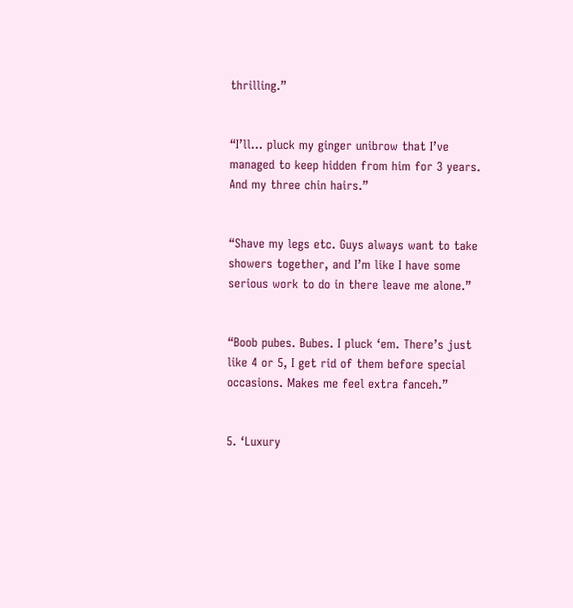thrilling.”


“I’ll... pluck my ginger unibrow that I’ve managed to keep hidden from him for 3 years. And my three chin hairs.”


“Shave my legs etc. Guys always want to take showers together, and I’m like I have some serious work to do in there leave me alone.”


“Boob pubes. Bubes. I pluck ‘em. There’s just like 4 or 5, I get rid of them before special occasions. Makes me feel extra fanceh.”


5. ‘Luxury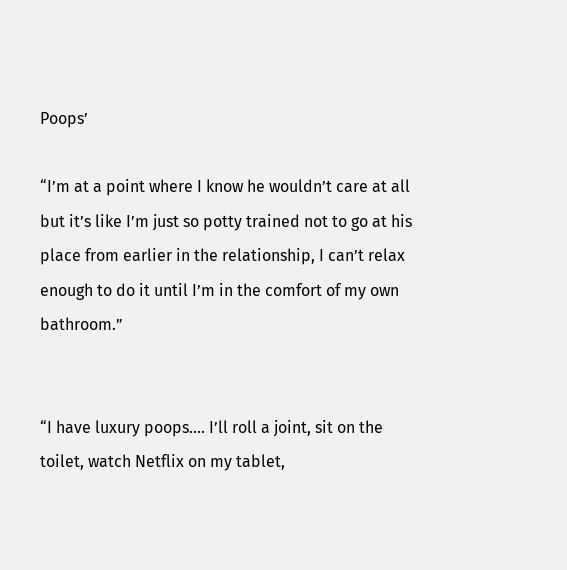Poops’

“I’m at a point where I know he wouldn’t care at all but it’s like I’m just so potty trained not to go at his place from earlier in the relationship, I can’t relax enough to do it until I’m in the comfort of my own bathroom.”


“I have luxury poops.... I’ll roll a joint, sit on the toilet, watch Netflix on my tablet,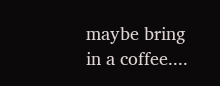maybe bring in a coffee....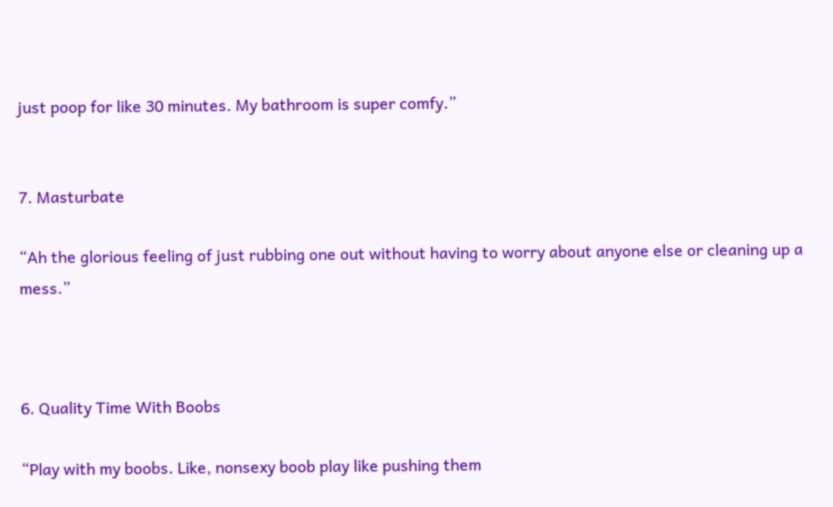just poop for like 30 minutes. My bathroom is super comfy.”


7. Masturbate

“Ah the glorious feeling of just rubbing one out without having to worry about anyone else or cleaning up a mess.”



6. Quality Time With Boobs

“Play with my boobs. Like, nonsexy boob play like pushing them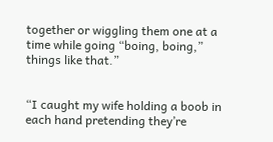together or wiggling them one at a time while going “boing, boing,” things like that.”


“I caught my wife holding a boob in each hand pretending they’re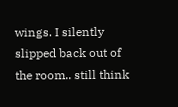wings. I silently slipped back out of the room.. still think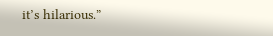it’s hilarious.”